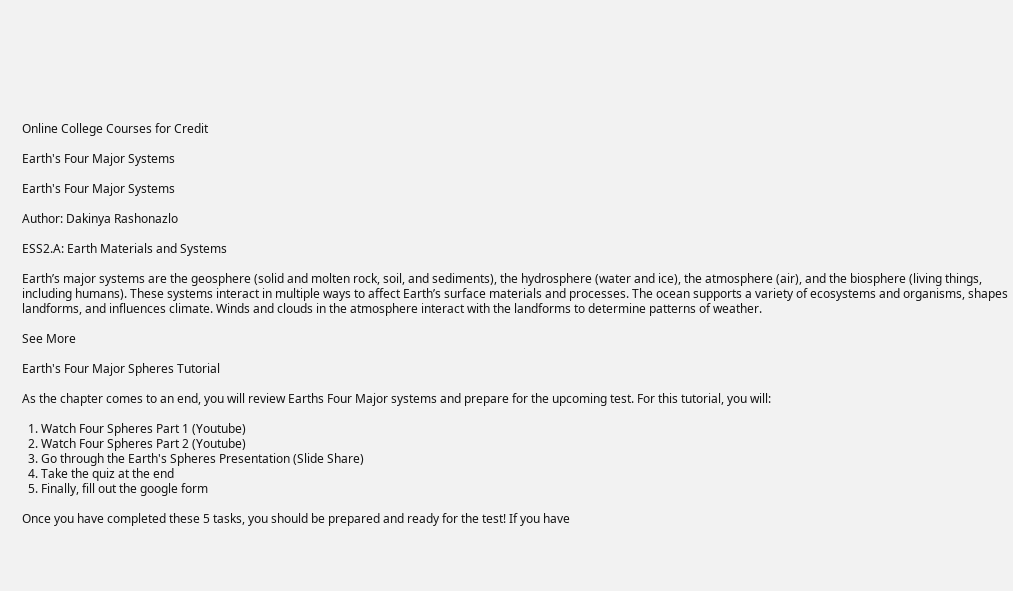Online College Courses for Credit

Earth's Four Major Systems

Earth's Four Major Systems

Author: Dakinya Rashonazlo

ESS2.A: Earth Materials and Systems

Earth’s major systems are the geosphere (solid and molten rock, soil, and sediments), the hydrosphere (water and ice), the atmosphere (air), and the biosphere (living things, including humans). These systems interact in multiple ways to affect Earth’s surface materials and processes. The ocean supports a variety of ecosystems and organisms, shapes landforms, and influences climate. Winds and clouds in the atmosphere interact with the landforms to determine patterns of weather.

See More

Earth's Four Major Spheres Tutorial

As the chapter comes to an end, you will review Earths Four Major systems and prepare for the upcoming test. For this tutorial, you will:

  1. Watch Four Spheres Part 1 (Youtube)
  2. Watch Four Spheres Part 2 (Youtube)
  3. Go through the Earth's Spheres Presentation (Slide Share)
  4. Take the quiz at the end
  5. Finally, fill out the google form

Once you have completed these 5 tasks, you should be prepared and ready for the test! If you have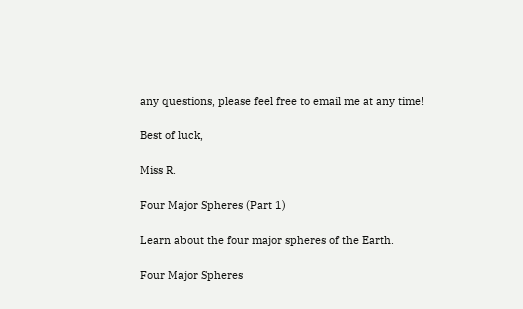any questions, please feel free to email me at any time!

Best of luck,

Miss R.

Four Major Spheres (Part 1)

Learn about the four major spheres of the Earth.

Four Major Spheres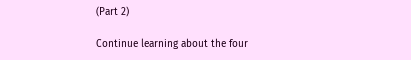(Part 2)

Continue learning about the four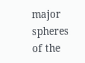major spheres of the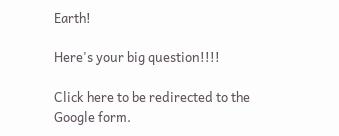Earth!

Here's your big question!!!!

Click here to be redirected to the Google form.